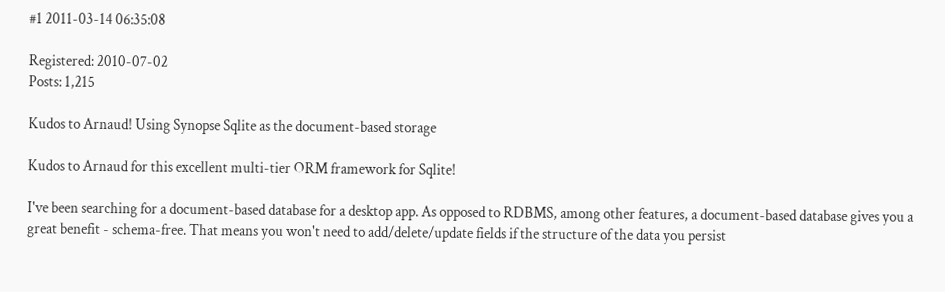#1 2011-03-14 06:35:08

Registered: 2010-07-02
Posts: 1,215

Kudos to Arnaud! Using Synopse Sqlite as the document-based storage

Kudos to Arnaud for this excellent multi-tier ORM framework for Sqlite!

I've been searching for a document-based database for a desktop app. As opposed to RDBMS, among other features, a document-based database gives you a great benefit - schema-free. That means you won't need to add/delete/update fields if the structure of the data you persist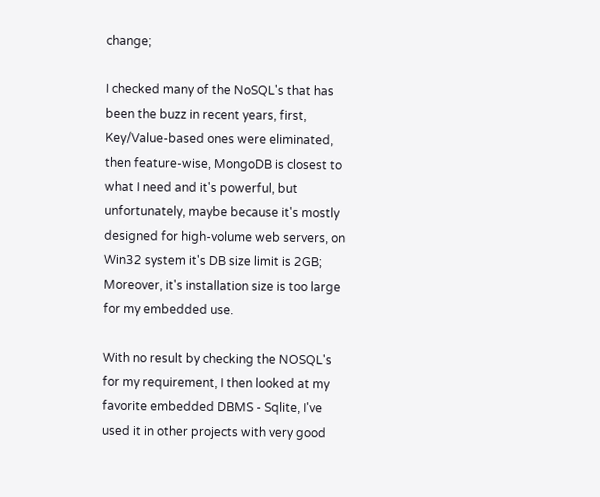change;

I checked many of the NoSQL's that has been the buzz in recent years, first, Key/Value-based ones were eliminated, then feature-wise, MongoDB is closest to what I need and it's powerful, but unfortunately, maybe because it's mostly designed for high-volume web servers, on Win32 system it's DB size limit is 2GB; Moreover, it's installation size is too large for my embedded use.

With no result by checking the NOSQL's for my requirement, I then looked at my favorite embedded DBMS - Sqlite, I've used it in other projects with very good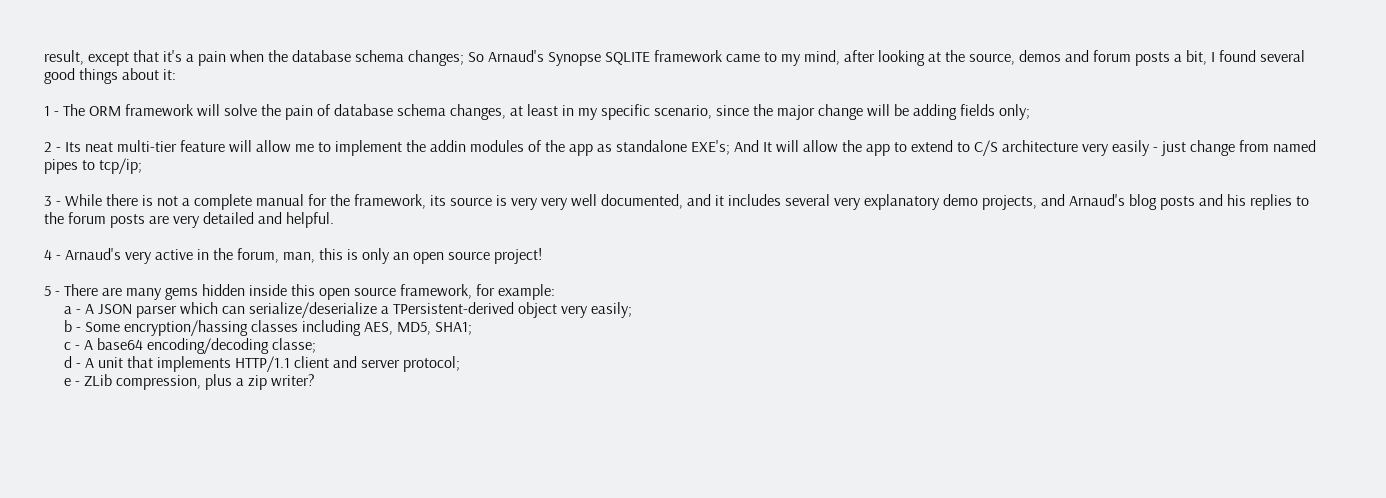result, except that it's a pain when the database schema changes; So Arnaud's Synopse SQLITE framework came to my mind, after looking at the source, demos and forum posts a bit, I found several good things about it:

1 - The ORM framework will solve the pain of database schema changes, at least in my specific scenario, since the major change will be adding fields only;

2 - Its neat multi-tier feature will allow me to implement the addin modules of the app as standalone EXE's; And It will allow the app to extend to C/S architecture very easily - just change from named pipes to tcp/ip;

3 - While there is not a complete manual for the framework, its source is very very well documented, and it includes several very explanatory demo projects, and Arnaud's blog posts and his replies to the forum posts are very detailed and helpful.

4 - Arnaud's very active in the forum, man, this is only an open source project!

5 - There are many gems hidden inside this open source framework, for example:
     a - A JSON parser which can serialize/deserialize a TPersistent-derived object very easily;
     b - Some encryption/hassing classes including AES, MD5, SHA1;
     c - A base64 encoding/decoding classe;
     d - A unit that implements HTTP/1.1 client and server protocol;
     e - ZLib compression, plus a zip writer?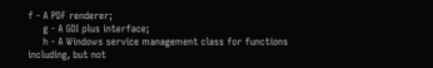f - A PDF renderer;
     g - A GDI plus interface;
     h - A Windows service management class for functions including, but not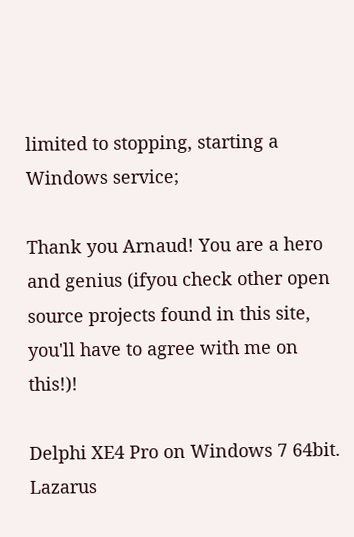limited to stopping, starting a Windows service;

Thank you Arnaud! You are a hero and genius (ifyou check other open source projects found in this site, you'll have to agree with me on this!)!

Delphi XE4 Pro on Windows 7 64bit.
Lazarus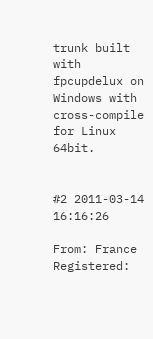trunk built with fpcupdelux on Windows with cross-compile for Linux 64bit.


#2 2011-03-14 16:16:26

From: France
Registered: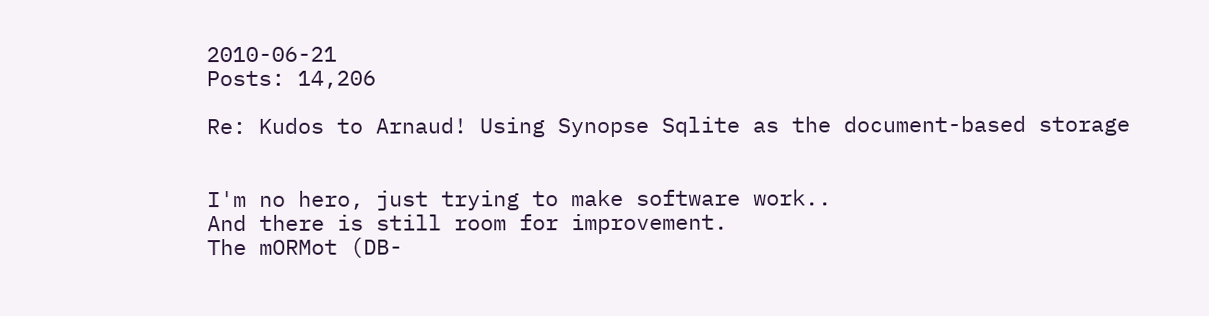2010-06-21
Posts: 14,206

Re: Kudos to Arnaud! Using Synopse Sqlite as the document-based storage


I'm no hero, just trying to make software work..
And there is still room for improvement.
The mORMot (DB-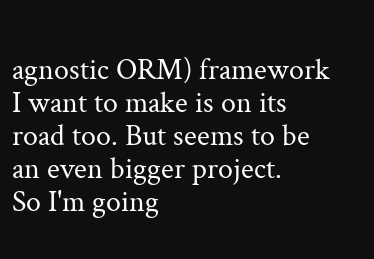agnostic ORM) framework I want to make is on its road too. But seems to be an even bigger project.
So I'm going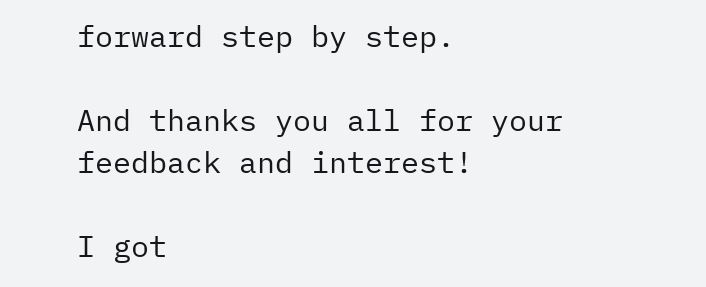forward step by step.

And thanks you all for your feedback and interest!

I got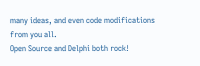many ideas, and even code modifications from you all.
Open Source and Delphi both rock!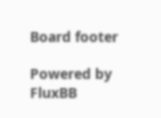Board footer

Powered by FluxBB